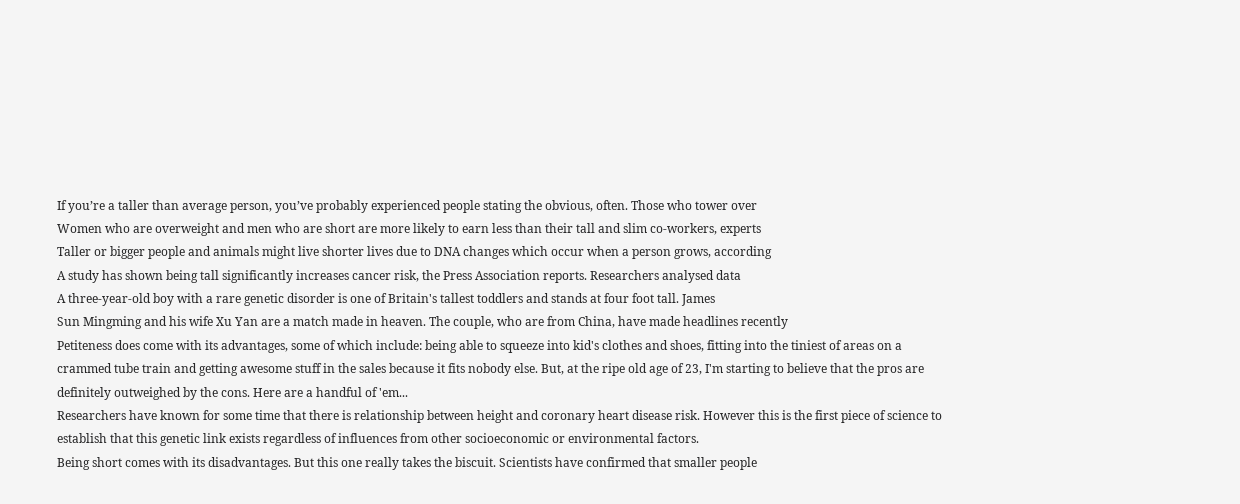If you’re a taller than average person, you’ve probably experienced people stating the obvious, often. Those who tower over
Women who are overweight and men who are short are more likely to earn less than their tall and slim co-workers, experts
Taller or bigger people and animals might live shorter lives due to DNA changes which occur when a person grows, according
A study has shown being tall significantly increases cancer risk, the Press Association reports. Researchers analysed data
A three-year-old boy with a rare genetic disorder is one of Britain's tallest toddlers and stands at four foot tall. James
Sun Mingming and his wife Xu Yan are a match made in heaven. The couple, who are from China, have made headlines recently
Petiteness does come with its advantages, some of which include: being able to squeeze into kid's clothes and shoes, fitting into the tiniest of areas on a crammed tube train and getting awesome stuff in the sales because it fits nobody else. But, at the ripe old age of 23, I'm starting to believe that the pros are definitely outweighed by the cons. Here are a handful of 'em...
Researchers have known for some time that there is relationship between height and coronary heart disease risk. However this is the first piece of science to establish that this genetic link exists regardless of influences from other socioeconomic or environmental factors.
Being short comes with its disadvantages. But this one really takes the biscuit. Scientists have confirmed that smaller people